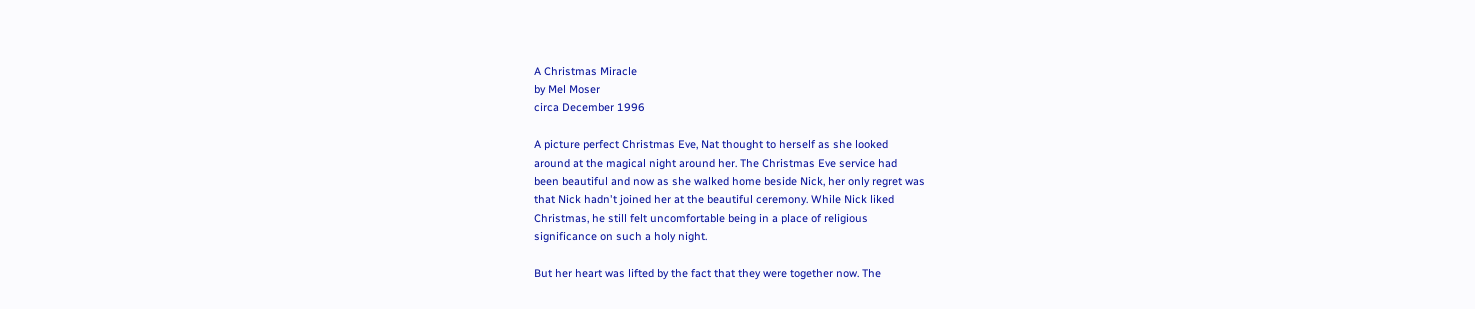A Christmas Miracle
by Mel Moser
circa December 1996

A picture perfect Christmas Eve, Nat thought to herself as she looked
around at the magical night around her. The Christmas Eve service had
been beautiful and now as she walked home beside Nick, her only regret was
that Nick hadn't joined her at the beautiful ceremony. While Nick liked
Christmas, he still felt uncomfortable being in a place of religious
significance on such a holy night.

But her heart was lifted by the fact that they were together now. The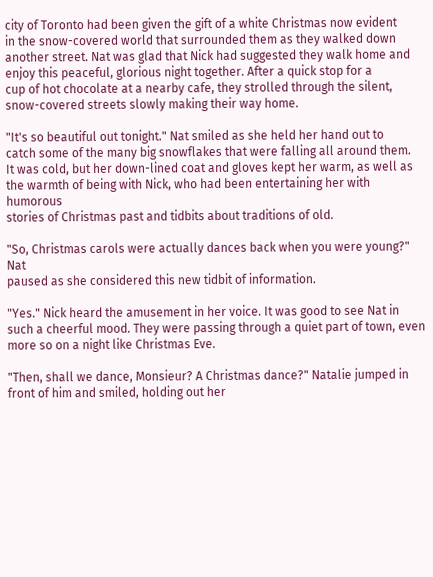city of Toronto had been given the gift of a white Christmas now evident
in the snow-covered world that surrounded them as they walked down
another street. Nat was glad that Nick had suggested they walk home and
enjoy this peaceful, glorious night together. After a quick stop for a
cup of hot chocolate at a nearby cafe, they strolled through the silent,
snow-covered streets slowly making their way home.

"It's so beautiful out tonight." Nat smiled as she held her hand out to
catch some of the many big snowflakes that were falling all around them.
It was cold, but her down-lined coat and gloves kept her warm, as well as
the warmth of being with Nick, who had been entertaining her with humorous
stories of Christmas past and tidbits about traditions of old.

"So, Christmas carols were actually dances back when you were young?" Nat
paused as she considered this new tidbit of information.

"Yes." Nick heard the amusement in her voice. It was good to see Nat in
such a cheerful mood. They were passing through a quiet part of town, even
more so on a night like Christmas Eve.

"Then, shall we dance, Monsieur? A Christmas dance?" Natalie jumped in
front of him and smiled, holding out her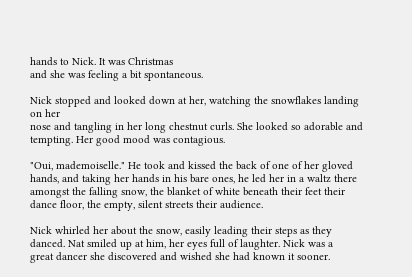hands to Nick. It was Christmas
and she was feeling a bit spontaneous.

Nick stopped and looked down at her, watching the snowflakes landing on her
nose and tangling in her long chestnut curls. She looked so adorable and
tempting. Her good mood was contagious.

"Oui, mademoiselle." He took and kissed the back of one of her gloved
hands, and taking her hands in his bare ones, he led her in a waltz there
amongst the falling snow, the blanket of white beneath their feet their
dance floor, the empty, silent streets their audience.

Nick whirled her about the snow, easily leading their steps as they
danced. Nat smiled up at him, her eyes full of laughter. Nick was a
great dancer she discovered and wished she had known it sooner.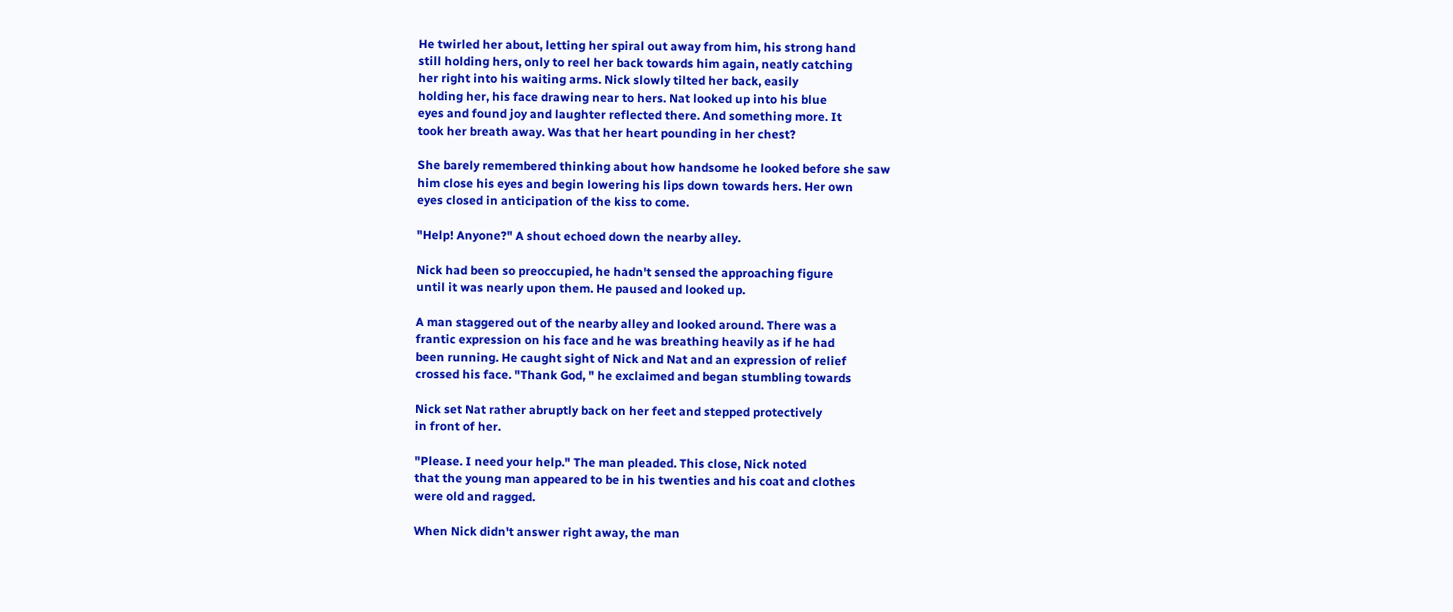He twirled her about, letting her spiral out away from him, his strong hand
still holding hers, only to reel her back towards him again, neatly catching
her right into his waiting arms. Nick slowly tilted her back, easily
holding her, his face drawing near to hers. Nat looked up into his blue
eyes and found joy and laughter reflected there. And something more. It
took her breath away. Was that her heart pounding in her chest?

She barely remembered thinking about how handsome he looked before she saw
him close his eyes and begin lowering his lips down towards hers. Her own
eyes closed in anticipation of the kiss to come.

"Help! Anyone?" A shout echoed down the nearby alley.

Nick had been so preoccupied, he hadn't sensed the approaching figure
until it was nearly upon them. He paused and looked up.

A man staggered out of the nearby alley and looked around. There was a
frantic expression on his face and he was breathing heavily as if he had
been running. He caught sight of Nick and Nat and an expression of relief
crossed his face. "Thank God, " he exclaimed and began stumbling towards

Nick set Nat rather abruptly back on her feet and stepped protectively
in front of her.

"Please. I need your help." The man pleaded. This close, Nick noted
that the young man appeared to be in his twenties and his coat and clothes
were old and ragged.

When Nick didn't answer right away, the man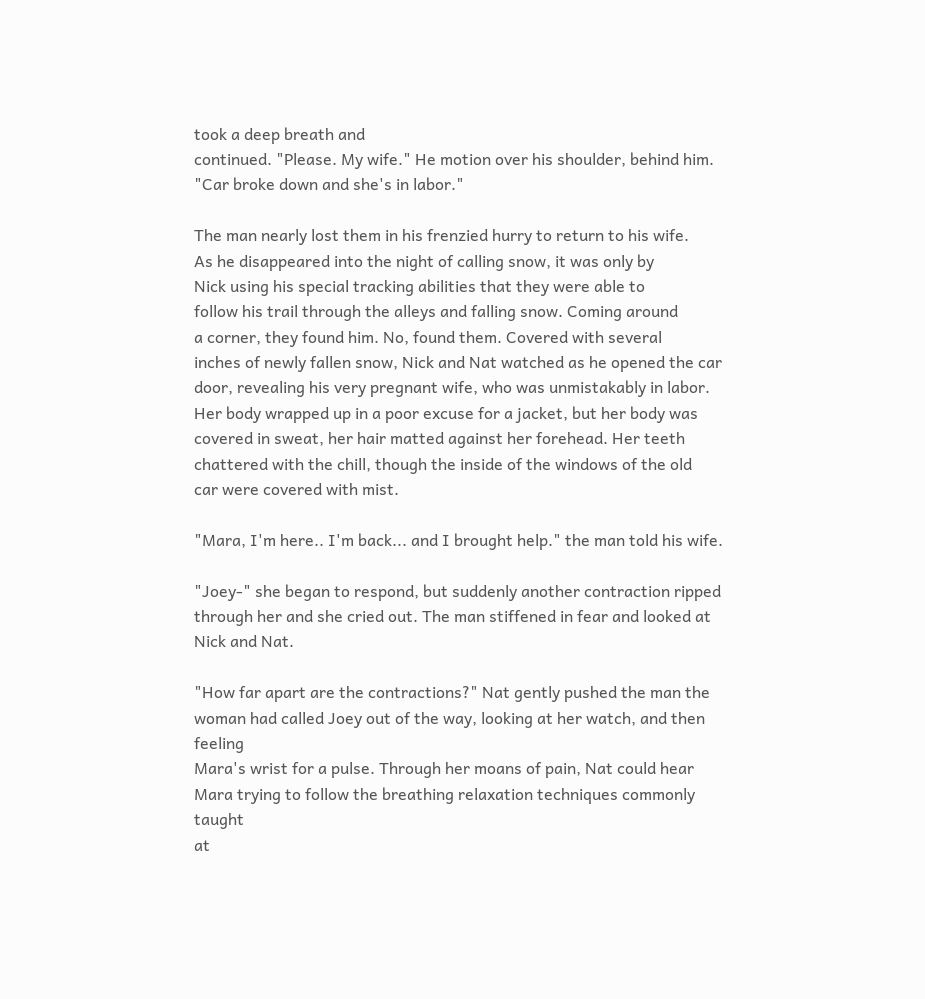took a deep breath and
continued. "Please. My wife." He motion over his shoulder, behind him.
"Car broke down and she's in labor."

The man nearly lost them in his frenzied hurry to return to his wife.
As he disappeared into the night of calling snow, it was only by
Nick using his special tracking abilities that they were able to
follow his trail through the alleys and falling snow. Coming around
a corner, they found him. No, found them. Covered with several
inches of newly fallen snow, Nick and Nat watched as he opened the car
door, revealing his very pregnant wife, who was unmistakably in labor.
Her body wrapped up in a poor excuse for a jacket, but her body was
covered in sweat, her hair matted against her forehead. Her teeth
chattered with the chill, though the inside of the windows of the old
car were covered with mist.

"Mara, I'm here.. I'm back... and I brought help." the man told his wife.

"Joey-" she began to respond, but suddenly another contraction ripped
through her and she cried out. The man stiffened in fear and looked at
Nick and Nat.

"How far apart are the contractions?" Nat gently pushed the man the
woman had called Joey out of the way, looking at her watch, and then feeling
Mara's wrist for a pulse. Through her moans of pain, Nat could hear
Mara trying to follow the breathing relaxation techniques commonly taught
at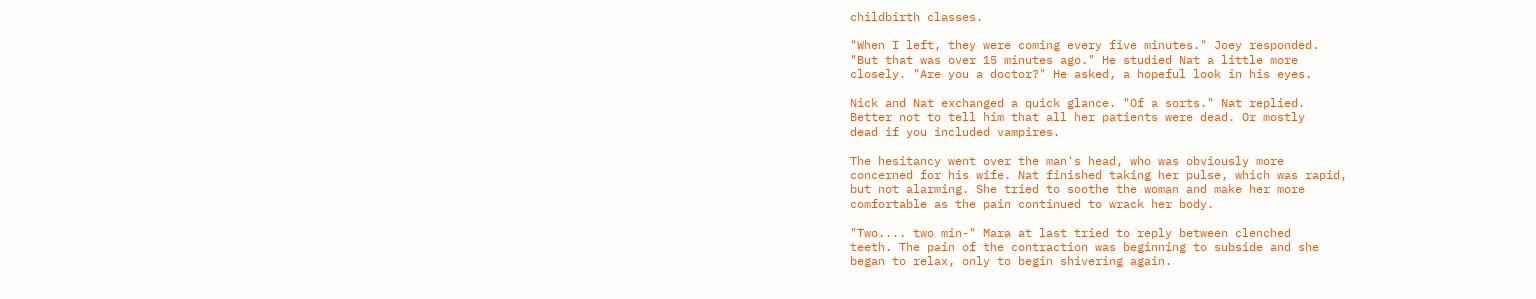childbirth classes.

"When I left, they were coming every five minutes." Joey responded.
"But that was over 15 minutes ago." He studied Nat a little more
closely. "Are you a doctor?" He asked, a hopeful look in his eyes.

Nick and Nat exchanged a quick glance. "Of a sorts." Nat replied.
Better not to tell him that all her patients were dead. Or mostly
dead if you included vampires.

The hesitancy went over the man's head, who was obviously more
concerned for his wife. Nat finished taking her pulse, which was rapid,
but not alarming. She tried to soothe the woman and make her more
comfortable as the pain continued to wrack her body.

"Two.... two min-" Mara at last tried to reply between clenched
teeth. The pain of the contraction was beginning to subside and she
began to relax, only to begin shivering again.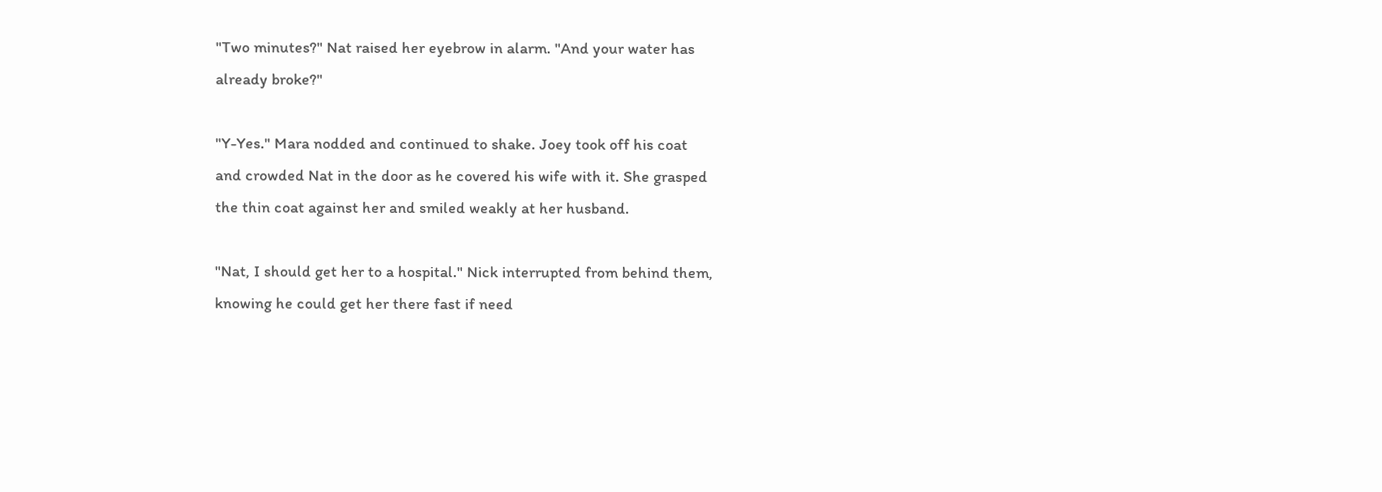"Two minutes?" Nat raised her eyebrow in alarm. "And your water has
already broke?"

"Y-Yes." Mara nodded and continued to shake. Joey took off his coat
and crowded Nat in the door as he covered his wife with it. She grasped
the thin coat against her and smiled weakly at her husband.

"Nat, I should get her to a hospital." Nick interrupted from behind them,
knowing he could get her there fast if need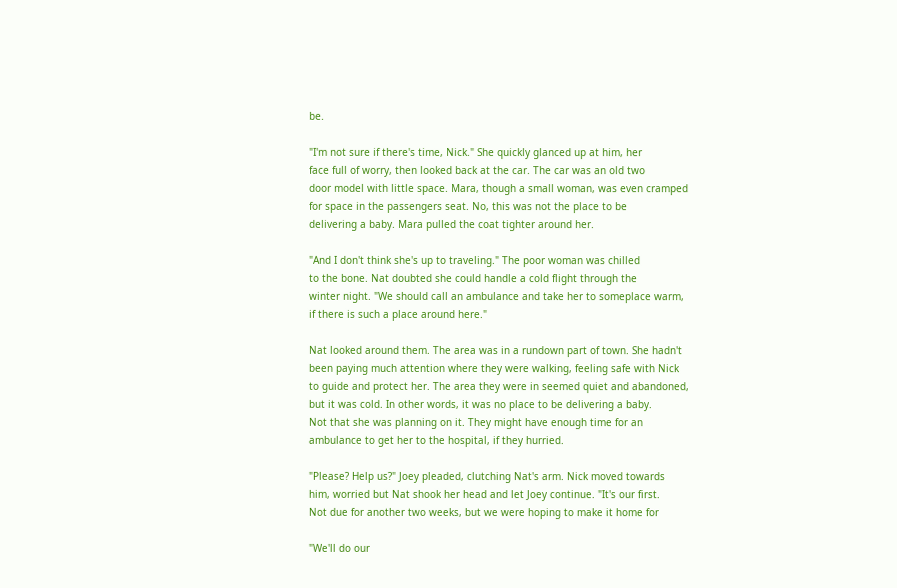be.

"I'm not sure if there's time, Nick." She quickly glanced up at him, her
face full of worry, then looked back at the car. The car was an old two
door model with little space. Mara, though a small woman, was even cramped
for space in the passengers seat. No, this was not the place to be
delivering a baby. Mara pulled the coat tighter around her.

"And I don't think she's up to traveling." The poor woman was chilled
to the bone. Nat doubted she could handle a cold flight through the
winter night. "We should call an ambulance and take her to someplace warm,
if there is such a place around here."

Nat looked around them. The area was in a rundown part of town. She hadn't
been paying much attention where they were walking, feeling safe with Nick
to guide and protect her. The area they were in seemed quiet and abandoned,
but it was cold. In other words, it was no place to be delivering a baby.
Not that she was planning on it. They might have enough time for an
ambulance to get her to the hospital, if they hurried.

"Please? Help us?" Joey pleaded, clutching Nat's arm. Nick moved towards
him, worried but Nat shook her head and let Joey continue. "It's our first.
Not due for another two weeks, but we were hoping to make it home for

"We'll do our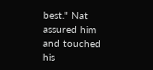best." Nat assured him and touched his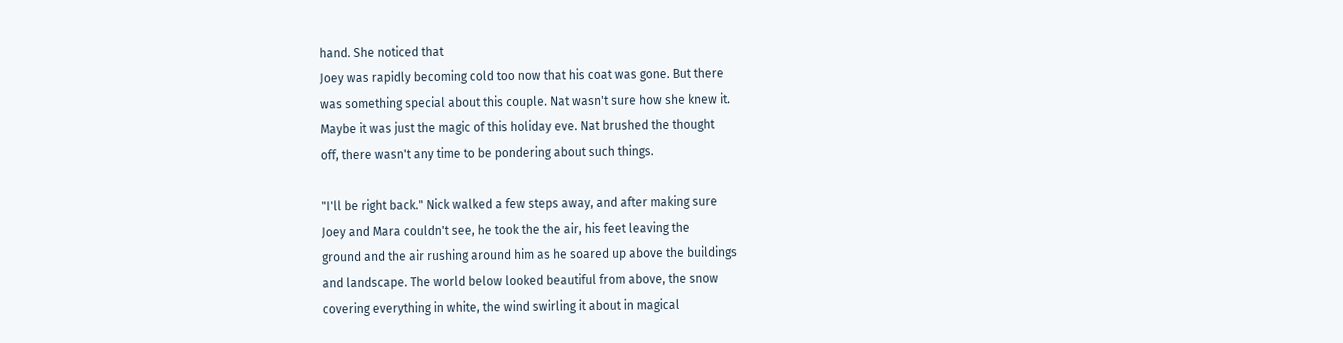hand. She noticed that
Joey was rapidly becoming cold too now that his coat was gone. But there
was something special about this couple. Nat wasn't sure how she knew it.
Maybe it was just the magic of this holiday eve. Nat brushed the thought
off, there wasn't any time to be pondering about such things.

"I'll be right back." Nick walked a few steps away, and after making sure
Joey and Mara couldn't see, he took the the air, his feet leaving the
ground and the air rushing around him as he soared up above the buildings
and landscape. The world below looked beautiful from above, the snow
covering everything in white, the wind swirling it about in magical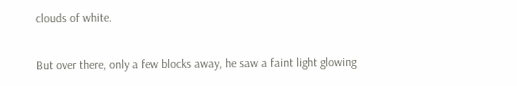clouds of white.

But over there, only a few blocks away, he saw a faint light glowing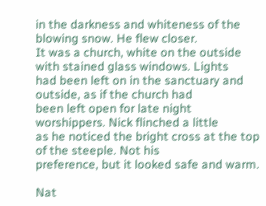in the darkness and whiteness of the blowing snow. He flew closer.
It was a church, white on the outside with stained glass windows. Lights
had been left on in the sanctuary and outside, as if the church had
been left open for late night worshippers. Nick flinched a little
as he noticed the bright cross at the top of the steeple. Not his
preference, but it looked safe and warm.

Nat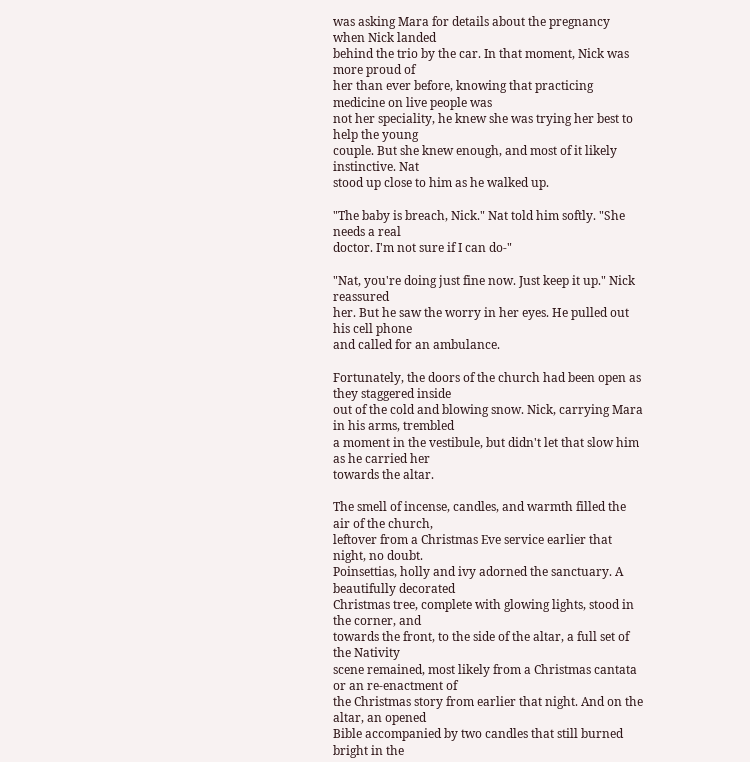was asking Mara for details about the pregnancy when Nick landed
behind the trio by the car. In that moment, Nick was more proud of
her than ever before, knowing that practicing medicine on live people was
not her speciality, he knew she was trying her best to help the young
couple. But she knew enough, and most of it likely instinctive. Nat
stood up close to him as he walked up.

"The baby is breach, Nick." Nat told him softly. "She needs a real
doctor. I'm not sure if I can do-"

"Nat, you're doing just fine now. Just keep it up." Nick reassured
her. But he saw the worry in her eyes. He pulled out his cell phone
and called for an ambulance.

Fortunately, the doors of the church had been open as they staggered inside
out of the cold and blowing snow. Nick, carrying Mara in his arms, trembled
a moment in the vestibule, but didn't let that slow him as he carried her
towards the altar.

The smell of incense, candles, and warmth filled the air of the church,
leftover from a Christmas Eve service earlier that night, no doubt.
Poinsettias, holly and ivy adorned the sanctuary. A beautifully decorated
Christmas tree, complete with glowing lights, stood in the corner, and
towards the front, to the side of the altar, a full set of the Nativity
scene remained, most likely from a Christmas cantata or an re-enactment of
the Christmas story from earlier that night. And on the altar, an opened
Bible accompanied by two candles that still burned bright in the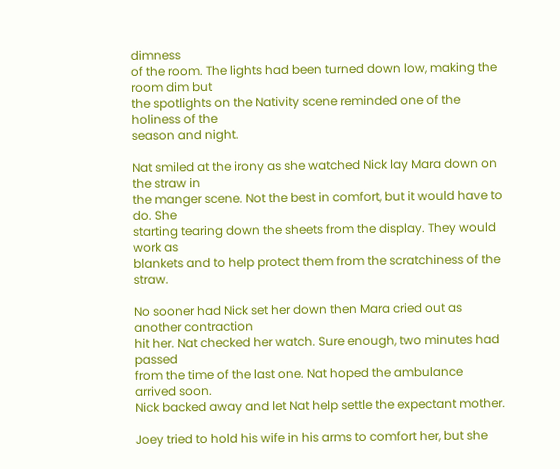dimness
of the room. The lights had been turned down low, making the room dim but
the spotlights on the Nativity scene reminded one of the holiness of the
season and night.

Nat smiled at the irony as she watched Nick lay Mara down on the straw in
the manger scene. Not the best in comfort, but it would have to do. She
starting tearing down the sheets from the display. They would work as
blankets and to help protect them from the scratchiness of the straw.

No sooner had Nick set her down then Mara cried out as another contraction
hit her. Nat checked her watch. Sure enough, two minutes had passed
from the time of the last one. Nat hoped the ambulance arrived soon.
Nick backed away and let Nat help settle the expectant mother.

Joey tried to hold his wife in his arms to comfort her, but she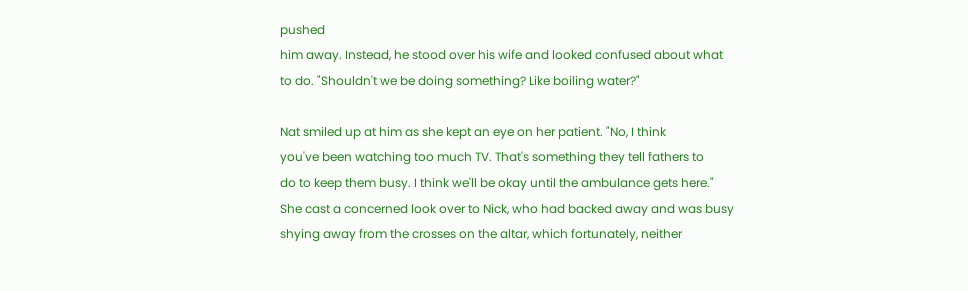pushed
him away. Instead, he stood over his wife and looked confused about what
to do. "Shouldn't we be doing something? Like boiling water?"

Nat smiled up at him as she kept an eye on her patient. "No, I think
you've been watching too much TV. That's something they tell fathers to
do to keep them busy. I think we'll be okay until the ambulance gets here."
She cast a concerned look over to Nick, who had backed away and was busy
shying away from the crosses on the altar, which fortunately, neither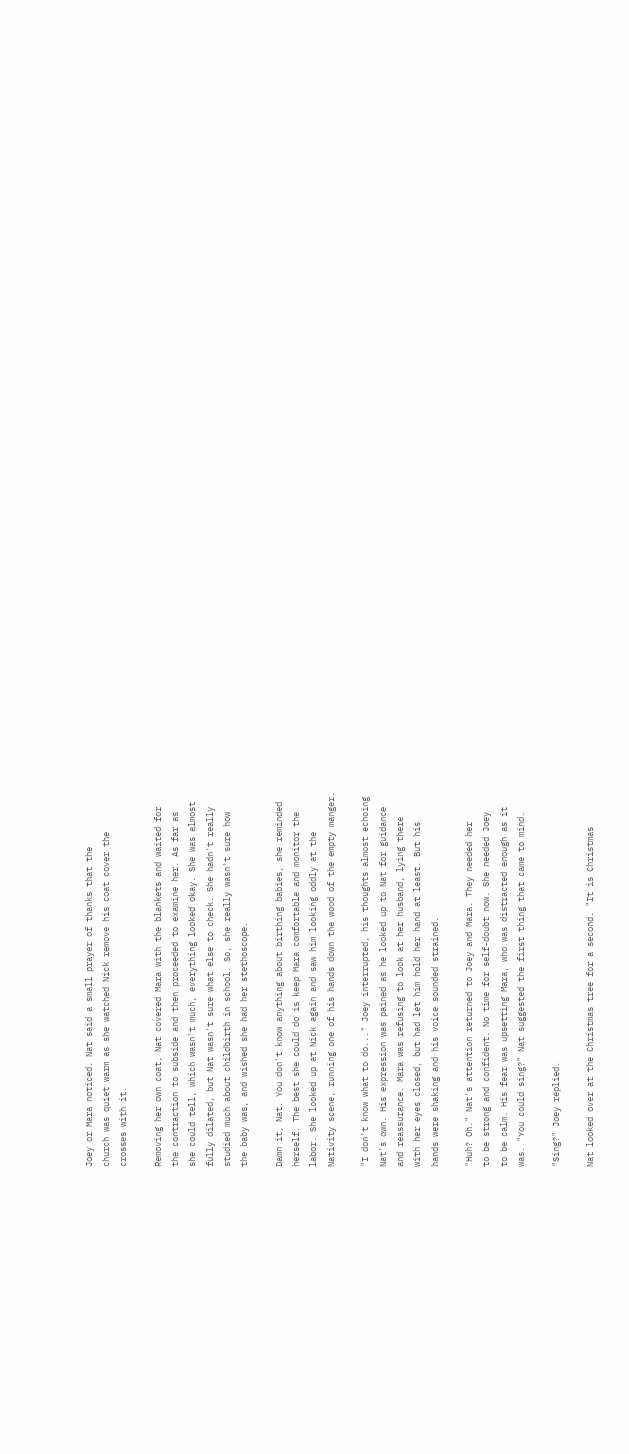Joey or Mara noticed. Nat said a small prayer of thanks that the
church was quiet warm as she watched Nick remove his coat cover the
crosses with it.

Removing her own coat, Nat covered Mara with the blankets and waited for
the contraction to subside and then proceeded to examine her. As far as
she could tell, which wasn't much, everything looked okay. She was almost
fully dilated, but Nat wasn't sure what else to check. She hadn't really
studied much about childbirth in school. So, she really wasn't sure how
the baby was, and wished she had her stethoscope.

Damn it, Nat. You don't know anything about birthing babies, she reminded
herself. The best she could do is keep Mara comfortable and monitor the
labor. She looked up at Nick again and saw him looking oddly at the
Nativity scene, running one of his hands down the wood of the empty manger.

"I don't know what to do..." Joey interrupted, his thoughts almost echoing
Nat's own. His expression was pained as he looked up to Nat for guidance
and reassurance. Mara was refusing to look at her husband, lying there
with her eyes closed, but had let him hold her hand at least. But his
hands were shaking and his voice sounded strained.

"Huh? Oh." Nat's attention returned to Joey and Mara. They needed her
to be strong and confident. No time for self-doubt now. She needed Joey
to be calm. His fear was upsetting Mara, who was distracted enough as it
was. "You could sing?" Nat suggested the first thing that came to mind.

"Sing?" Joey replied.

Nat looked over at the Christmas tree for a second. "It is Christmas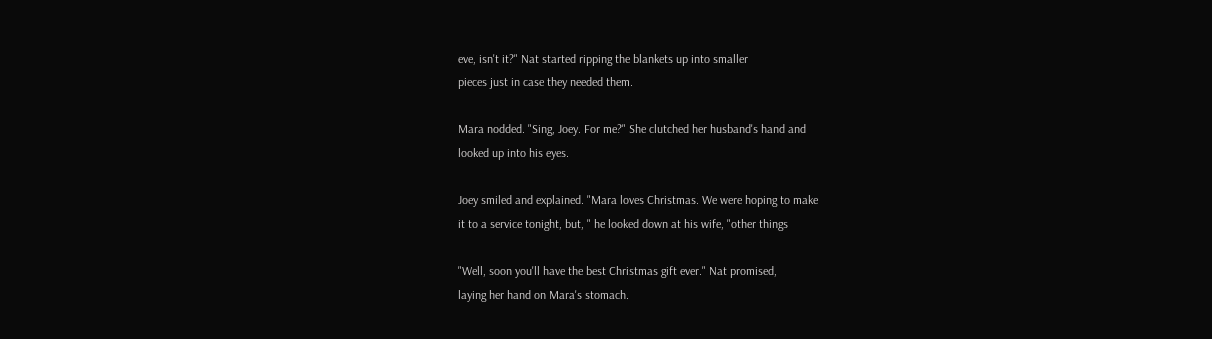eve, isn't it?" Nat started ripping the blankets up into smaller
pieces just in case they needed them.

Mara nodded. "Sing, Joey. For me?" She clutched her husband's hand and
looked up into his eyes.

Joey smiled and explained. "Mara loves Christmas. We were hoping to make
it to a service tonight, but, " he looked down at his wife, "other things

"Well, soon you'll have the best Christmas gift ever." Nat promised,
laying her hand on Mara's stomach.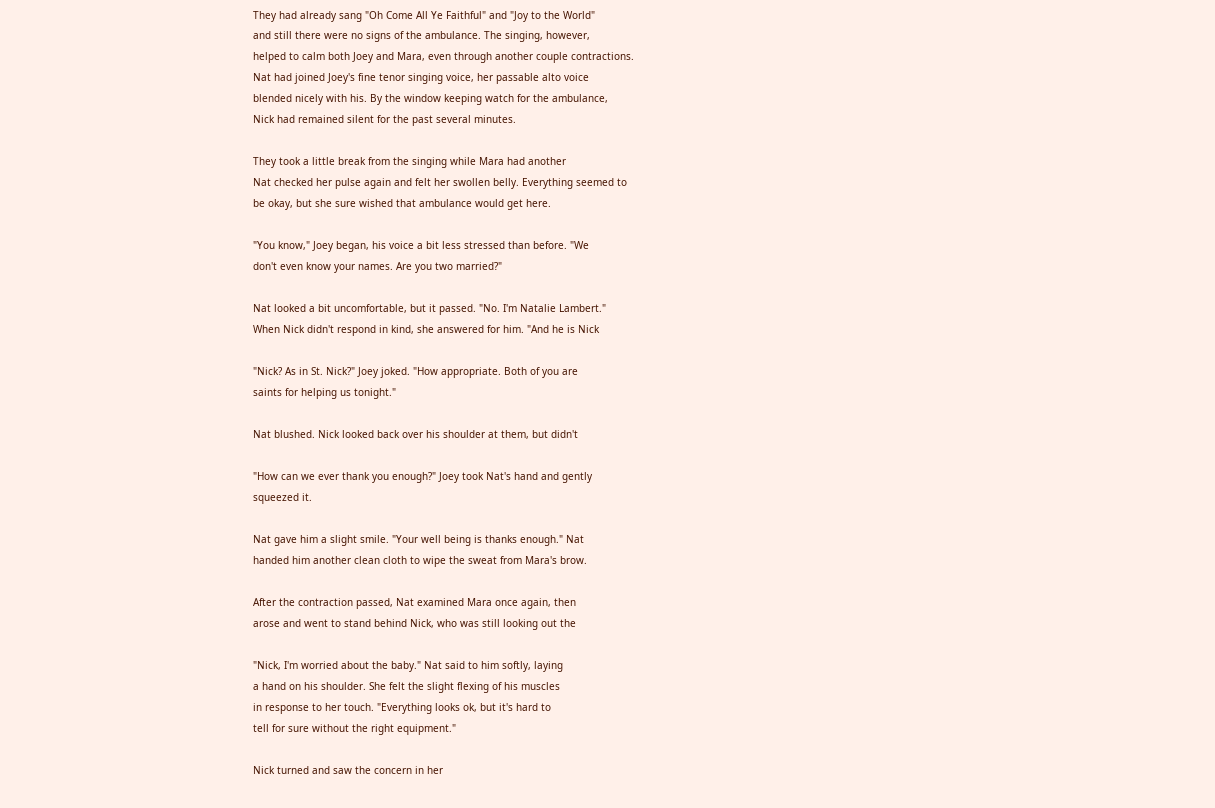They had already sang "Oh Come All Ye Faithful" and "Joy to the World"
and still there were no signs of the ambulance. The singing, however,
helped to calm both Joey and Mara, even through another couple contractions.
Nat had joined Joey's fine tenor singing voice, her passable alto voice
blended nicely with his. By the window keeping watch for the ambulance,
Nick had remained silent for the past several minutes.

They took a little break from the singing while Mara had another
Nat checked her pulse again and felt her swollen belly. Everything seemed to
be okay, but she sure wished that ambulance would get here.

"You know," Joey began, his voice a bit less stressed than before. "We
don't even know your names. Are you two married?"

Nat looked a bit uncomfortable, but it passed. "No. I'm Natalie Lambert."
When Nick didn't respond in kind, she answered for him. "And he is Nick

"Nick? As in St. Nick?" Joey joked. "How appropriate. Both of you are
saints for helping us tonight."

Nat blushed. Nick looked back over his shoulder at them, but didn't

"How can we ever thank you enough?" Joey took Nat's hand and gently
squeezed it.

Nat gave him a slight smile. "Your well being is thanks enough." Nat
handed him another clean cloth to wipe the sweat from Mara's brow.

After the contraction passed, Nat examined Mara once again, then
arose and went to stand behind Nick, who was still looking out the

"Nick, I'm worried about the baby." Nat said to him softly, laying
a hand on his shoulder. She felt the slight flexing of his muscles
in response to her touch. "Everything looks ok, but it's hard to
tell for sure without the right equipment."

Nick turned and saw the concern in her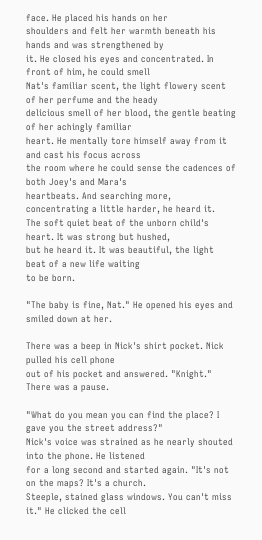face. He placed his hands on her
shoulders and felt her warmth beneath his hands and was strengthened by
it. He closed his eyes and concentrated. In front of him, he could smell
Nat's familiar scent, the light flowery scent of her perfume and the heady
delicious smell of her blood, the gentle beating of her achingly familiar
heart. He mentally tore himself away from it and cast his focus across
the room where he could sense the cadences of both Joey's and Mara's
heartbeats. And searching more, concentrating a little harder, he heard it.
The soft quiet beat of the unborn child's heart. It was strong but hushed,
but he heard it. It was beautiful, the light beat of a new life waiting
to be born.

"The baby is fine, Nat." He opened his eyes and smiled down at her.

There was a beep in Nick's shirt pocket. Nick pulled his cell phone
out of his pocket and answered. "Knight." There was a pause.

"What do you mean you can find the place? I gave you the street address?"
Nick's voice was strained as he nearly shouted into the phone. He listened
for a long second and started again. "It's not on the maps? It's a church.
Steeple, stained glass windows. You can't miss it." He clicked the cell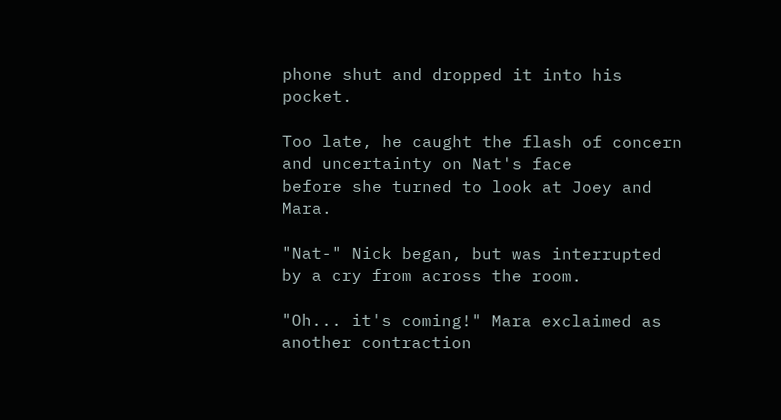phone shut and dropped it into his pocket.

Too late, he caught the flash of concern and uncertainty on Nat's face
before she turned to look at Joey and Mara.

"Nat-" Nick began, but was interrupted by a cry from across the room.

"Oh... it's coming!" Mara exclaimed as another contraction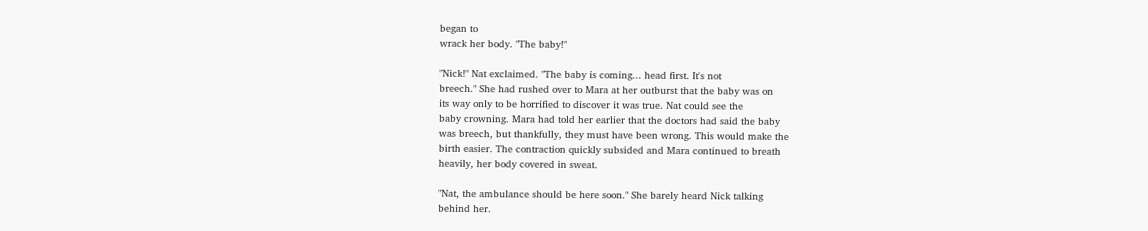began to
wrack her body. "The baby!"

"Nick!" Nat exclaimed. "The baby is coming... head first. It's not
breech." She had rushed over to Mara at her outburst that the baby was on
its way only to be horrified to discover it was true. Nat could see the
baby crowning. Mara had told her earlier that the doctors had said the baby
was breech, but thankfully, they must have been wrong. This would make the
birth easier. The contraction quickly subsided and Mara continued to breath
heavily, her body covered in sweat.

"Nat, the ambulance should be here soon." She barely heard Nick talking
behind her.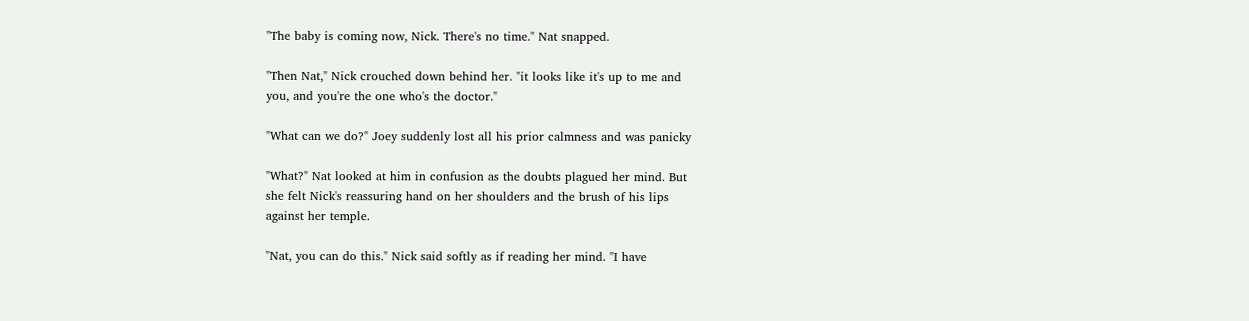"The baby is coming now, Nick. There's no time." Nat snapped.

"Then Nat," Nick crouched down behind her. "it looks like it's up to me and
you, and you're the one who's the doctor."

"What can we do?" Joey suddenly lost all his prior calmness and was panicky

"What?" Nat looked at him in confusion as the doubts plagued her mind. But
she felt Nick's reassuring hand on her shoulders and the brush of his lips
against her temple.

"Nat, you can do this." Nick said softly as if reading her mind. "I have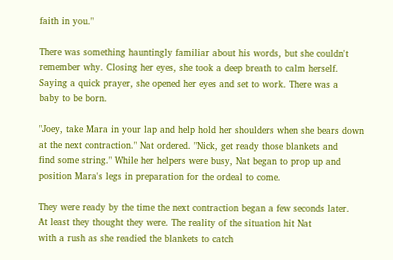faith in you."

There was something hauntingly familiar about his words, but she couldn't
remember why. Closing her eyes, she took a deep breath to calm herself.
Saying a quick prayer, she opened her eyes and set to work. There was a
baby to be born.

"Joey, take Mara in your lap and help hold her shoulders when she bears down
at the next contraction." Nat ordered. "Nick, get ready those blankets and
find some string." While her helpers were busy, Nat began to prop up and
position Mara's legs in preparation for the ordeal to come.

They were ready by the time the next contraction began a few seconds later.
At least they thought they were. The reality of the situation hit Nat
with a rush as she readied the blankets to catch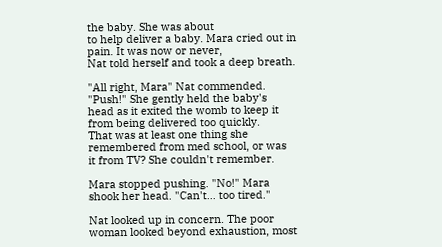the baby. She was about
to help deliver a baby. Mara cried out in pain. It was now or never,
Nat told herself and took a deep breath.

"All right, Mara" Nat commended. "Push!" She gently held the baby's
head as it exited the womb to keep it from being delivered too quickly.
That was at least one thing she remembered from med school, or was
it from TV? She couldn't remember.

Mara stopped pushing. "No!" Mara shook her head. "Can't... too tired."

Nat looked up in concern. The poor woman looked beyond exhaustion, most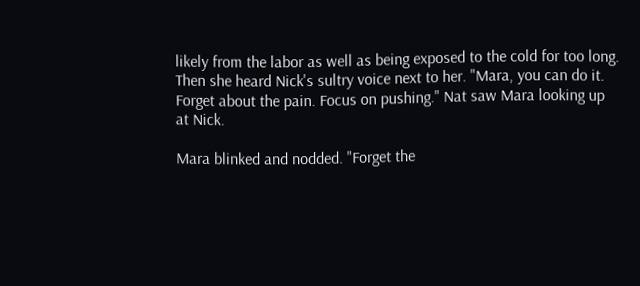likely from the labor as well as being exposed to the cold for too long.
Then she heard Nick's sultry voice next to her. "Mara, you can do it.
Forget about the pain. Focus on pushing." Nat saw Mara looking up
at Nick.

Mara blinked and nodded. "Forget the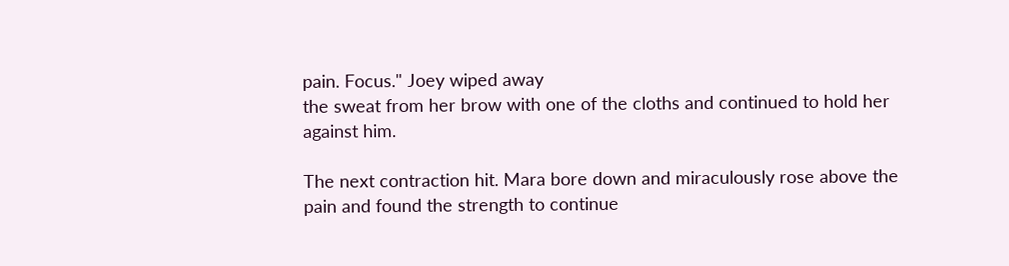pain. Focus." Joey wiped away
the sweat from her brow with one of the cloths and continued to hold her
against him.

The next contraction hit. Mara bore down and miraculously rose above the
pain and found the strength to continue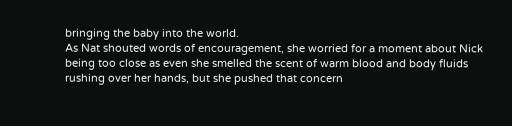bringing the baby into the world.
As Nat shouted words of encouragement, she worried for a moment about Nick
being too close as even she smelled the scent of warm blood and body fluids
rushing over her hands, but she pushed that concern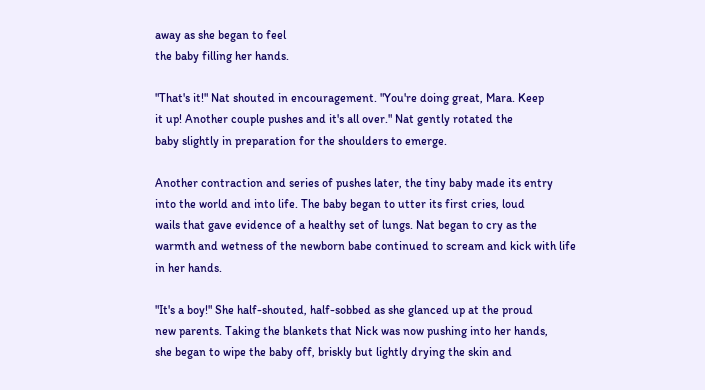away as she began to feel
the baby filling her hands.

"That's it!" Nat shouted in encouragement. "You're doing great, Mara. Keep
it up! Another couple pushes and it's all over." Nat gently rotated the
baby slightly in preparation for the shoulders to emerge.

Another contraction and series of pushes later, the tiny baby made its entry
into the world and into life. The baby began to utter its first cries, loud
wails that gave evidence of a healthy set of lungs. Nat began to cry as the
warmth and wetness of the newborn babe continued to scream and kick with life
in her hands.

"It's a boy!" She half-shouted, half-sobbed as she glanced up at the proud
new parents. Taking the blankets that Nick was now pushing into her hands,
she began to wipe the baby off, briskly but lightly drying the skin and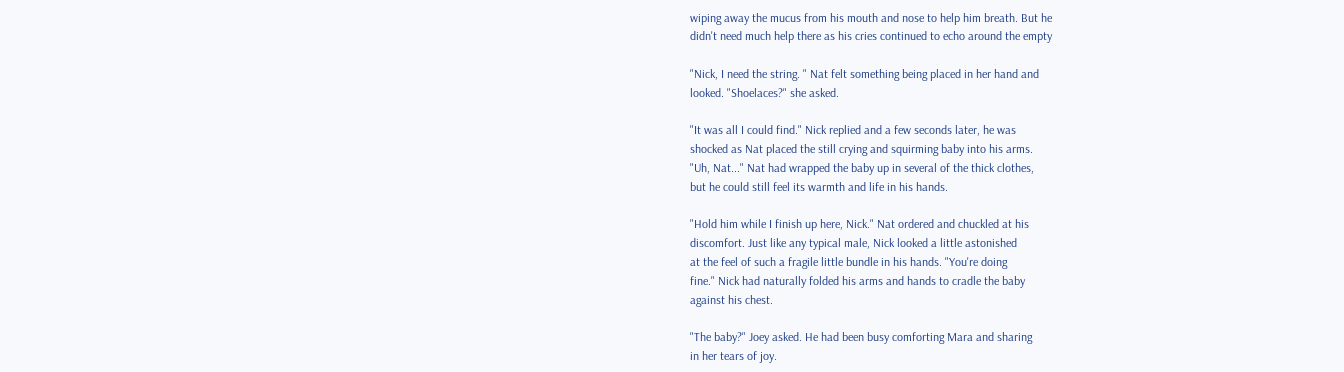wiping away the mucus from his mouth and nose to help him breath. But he
didn't need much help there as his cries continued to echo around the empty

"Nick, I need the string. " Nat felt something being placed in her hand and
looked. "Shoelaces?" she asked.

"It was all I could find." Nick replied and a few seconds later, he was
shocked as Nat placed the still crying and squirming baby into his arms.
"Uh, Nat..." Nat had wrapped the baby up in several of the thick clothes,
but he could still feel its warmth and life in his hands.

"Hold him while I finish up here, Nick." Nat ordered and chuckled at his
discomfort. Just like any typical male, Nick looked a little astonished
at the feel of such a fragile little bundle in his hands. "You're doing
fine." Nick had naturally folded his arms and hands to cradle the baby
against his chest.

"The baby?" Joey asked. He had been busy comforting Mara and sharing
in her tears of joy.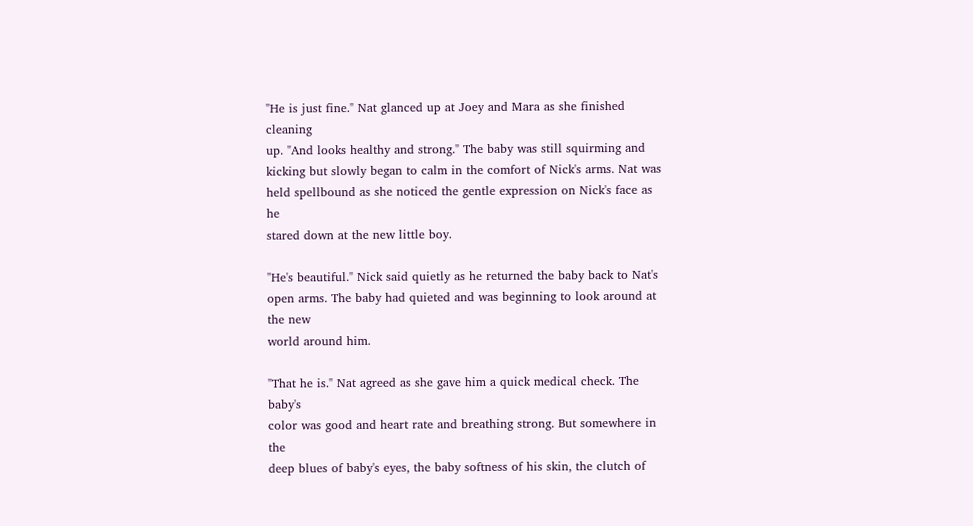"He is just fine." Nat glanced up at Joey and Mara as she finished cleaning
up. "And looks healthy and strong." The baby was still squirming and
kicking but slowly began to calm in the comfort of Nick's arms. Nat was
held spellbound as she noticed the gentle expression on Nick's face as he
stared down at the new little boy.

"He's beautiful." Nick said quietly as he returned the baby back to Nat's
open arms. The baby had quieted and was beginning to look around at the new
world around him.

"That he is." Nat agreed as she gave him a quick medical check. The baby's
color was good and heart rate and breathing strong. But somewhere in the
deep blues of baby's eyes, the baby softness of his skin, the clutch of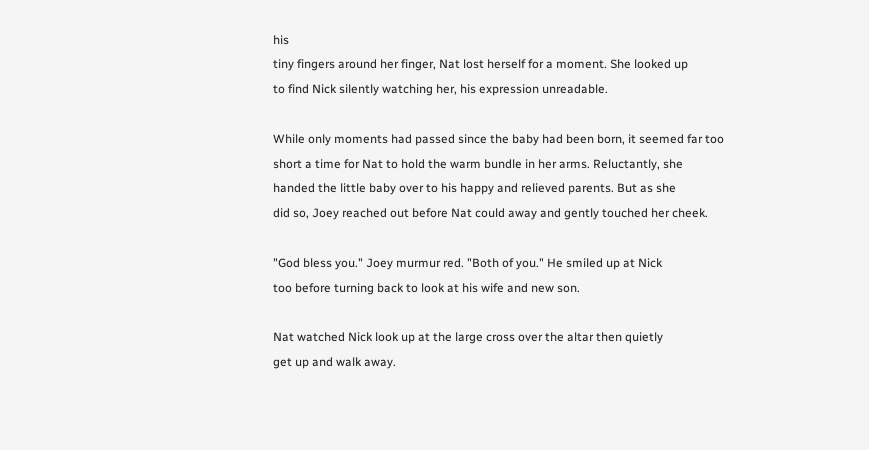his
tiny fingers around her finger, Nat lost herself for a moment. She looked up
to find Nick silently watching her, his expression unreadable.

While only moments had passed since the baby had been born, it seemed far too
short a time for Nat to hold the warm bundle in her arms. Reluctantly, she
handed the little baby over to his happy and relieved parents. But as she
did so, Joey reached out before Nat could away and gently touched her cheek.

"God bless you." Joey murmur red. "Both of you." He smiled up at Nick
too before turning back to look at his wife and new son.

Nat watched Nick look up at the large cross over the altar then quietly
get up and walk away.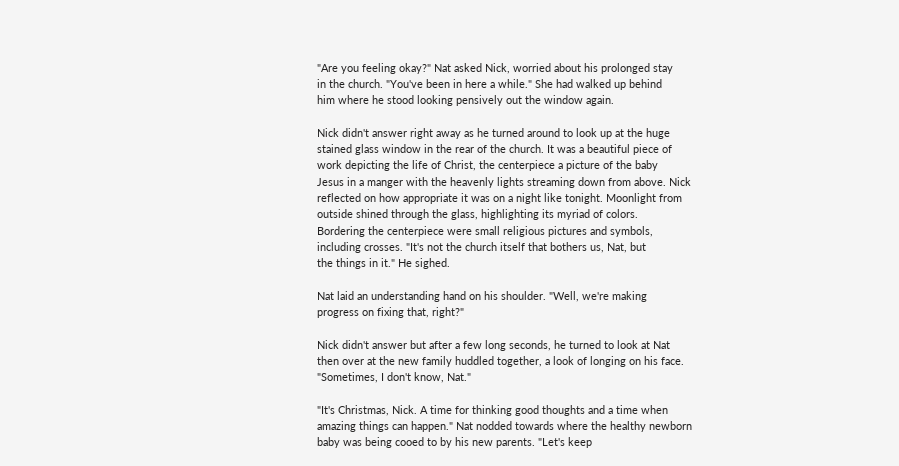"Are you feeling okay?" Nat asked Nick, worried about his prolonged stay
in the church. "You've been in here a while." She had walked up behind
him where he stood looking pensively out the window again.

Nick didn't answer right away as he turned around to look up at the huge
stained glass window in the rear of the church. It was a beautiful piece of
work depicting the life of Christ, the centerpiece a picture of the baby
Jesus in a manger with the heavenly lights streaming down from above. Nick
reflected on how appropriate it was on a night like tonight. Moonlight from
outside shined through the glass, highlighting its myriad of colors.
Bordering the centerpiece were small religious pictures and symbols,
including crosses. "It's not the church itself that bothers us, Nat, but
the things in it." He sighed.

Nat laid an understanding hand on his shoulder. "Well, we're making
progress on fixing that, right?"

Nick didn't answer but after a few long seconds, he turned to look at Nat
then over at the new family huddled together, a look of longing on his face.
"Sometimes, I don't know, Nat."

"It's Christmas, Nick. A time for thinking good thoughts and a time when
amazing things can happen." Nat nodded towards where the healthy newborn
baby was being cooed to by his new parents. "Let's keep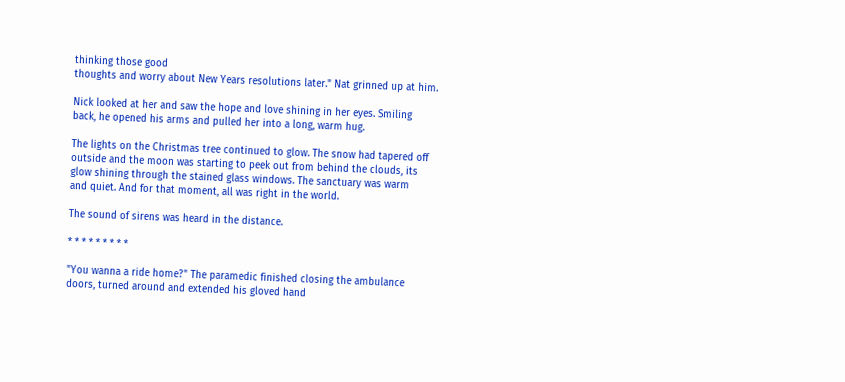thinking those good
thoughts and worry about New Years resolutions later." Nat grinned up at him.

Nick looked at her and saw the hope and love shining in her eyes. Smiling
back, he opened his arms and pulled her into a long, warm hug.

The lights on the Christmas tree continued to glow. The snow had tapered off
outside and the moon was starting to peek out from behind the clouds, its
glow shining through the stained glass windows. The sanctuary was warm
and quiet. And for that moment, all was right in the world.

The sound of sirens was heard in the distance.

* * * * * * * * *

"You wanna a ride home?" The paramedic finished closing the ambulance
doors, turned around and extended his gloved hand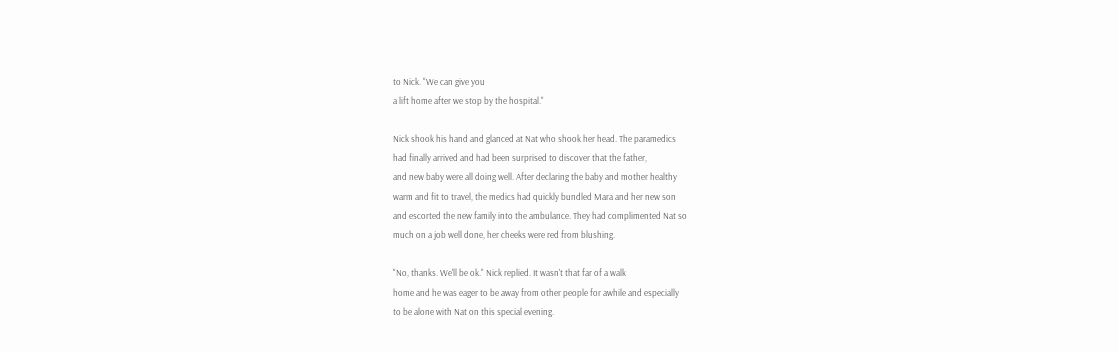to Nick. "We can give you
a lift home after we stop by the hospital."

Nick shook his hand and glanced at Nat who shook her head. The paramedics
had finally arrived and had been surprised to discover that the father,
and new baby were all doing well. After declaring the baby and mother healthy
warm and fit to travel, the medics had quickly bundled Mara and her new son
and escorted the new family into the ambulance. They had complimented Nat so
much on a job well done, her cheeks were red from blushing.

"No, thanks. We'll be ok." Nick replied. It wasn't that far of a walk
home and he was eager to be away from other people for awhile and especially
to be alone with Nat on this special evening.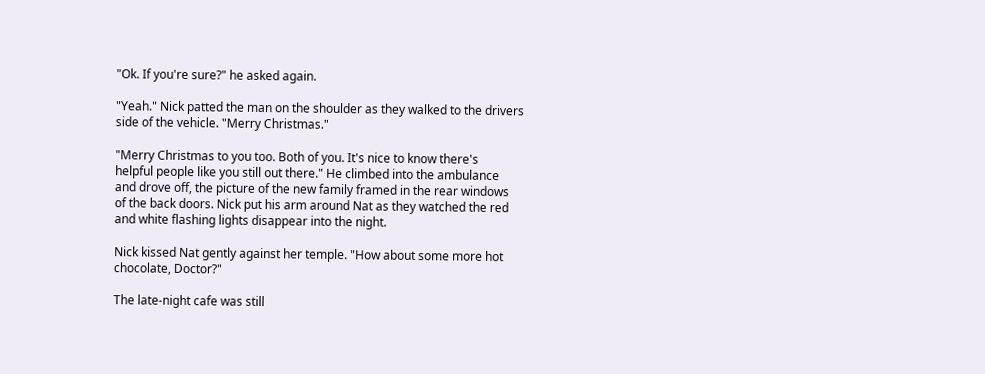"Ok. If you're sure?" he asked again.

"Yeah." Nick patted the man on the shoulder as they walked to the drivers
side of the vehicle. "Merry Christmas."

"Merry Christmas to you too. Both of you. It's nice to know there's
helpful people like you still out there." He climbed into the ambulance
and drove off, the picture of the new family framed in the rear windows
of the back doors. Nick put his arm around Nat as they watched the red
and white flashing lights disappear into the night.

Nick kissed Nat gently against her temple. "How about some more hot
chocolate, Doctor?"

The late-night cafe was still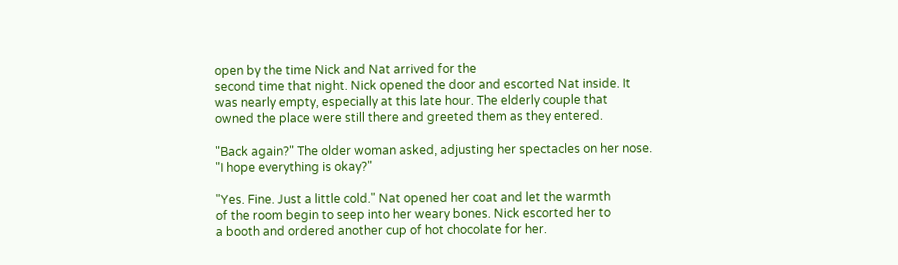open by the time Nick and Nat arrived for the
second time that night. Nick opened the door and escorted Nat inside. It
was nearly empty, especially at this late hour. The elderly couple that
owned the place were still there and greeted them as they entered.

"Back again?" The older woman asked, adjusting her spectacles on her nose.
"I hope everything is okay?"

"Yes. Fine. Just a little cold." Nat opened her coat and let the warmth
of the room begin to seep into her weary bones. Nick escorted her to
a booth and ordered another cup of hot chocolate for her.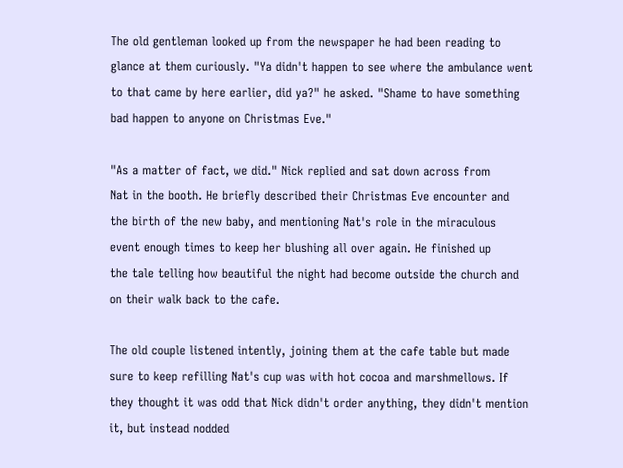The old gentleman looked up from the newspaper he had been reading to
glance at them curiously. "Ya didn't happen to see where the ambulance went
to that came by here earlier, did ya?" he asked. "Shame to have something
bad happen to anyone on Christmas Eve."

"As a matter of fact, we did." Nick replied and sat down across from
Nat in the booth. He briefly described their Christmas Eve encounter and
the birth of the new baby, and mentioning Nat's role in the miraculous
event enough times to keep her blushing all over again. He finished up
the tale telling how beautiful the night had become outside the church and
on their walk back to the cafe.

The old couple listened intently, joining them at the cafe table but made
sure to keep refilling Nat's cup was with hot cocoa and marshmellows. If
they thought it was odd that Nick didn't order anything, they didn't mention
it, but instead nodded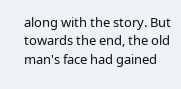along with the story. But towards the end, the old
man's face had gained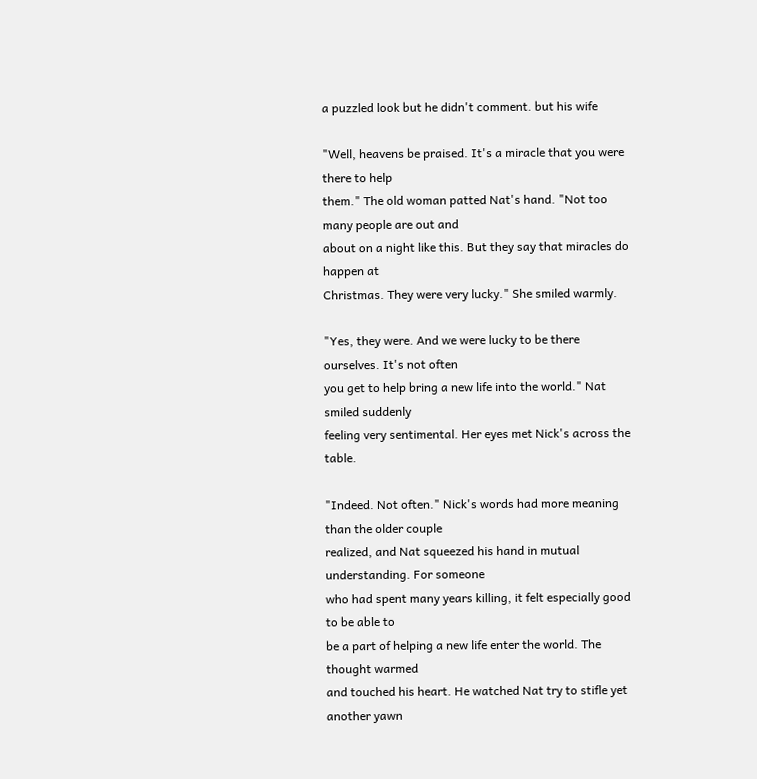a puzzled look but he didn't comment. but his wife

"Well, heavens be praised. It's a miracle that you were there to help
them." The old woman patted Nat's hand. "Not too many people are out and
about on a night like this. But they say that miracles do happen at
Christmas. They were very lucky." She smiled warmly.

"Yes, they were. And we were lucky to be there ourselves. It's not often
you get to help bring a new life into the world." Nat smiled suddenly
feeling very sentimental. Her eyes met Nick's across the table.

"Indeed. Not often." Nick's words had more meaning than the older couple
realized, and Nat squeezed his hand in mutual understanding. For someone
who had spent many years killing, it felt especially good to be able to
be a part of helping a new life enter the world. The thought warmed
and touched his heart. He watched Nat try to stifle yet another yawn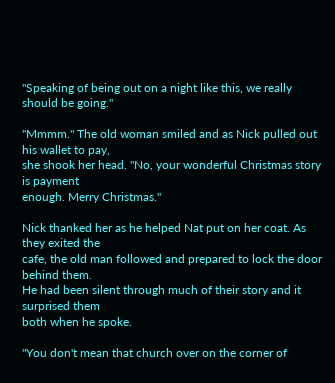"Speaking of being out on a night like this, we really should be going."

"Mmmm." The old woman smiled and as Nick pulled out his wallet to pay,
she shook her head. "No, your wonderful Christmas story is payment
enough. Merry Christmas."

Nick thanked her as he helped Nat put on her coat. As they exited the
cafe, the old man followed and prepared to lock the door behind them.
He had been silent through much of their story and it surprised them
both when he spoke.

"You don't mean that church over on the corner of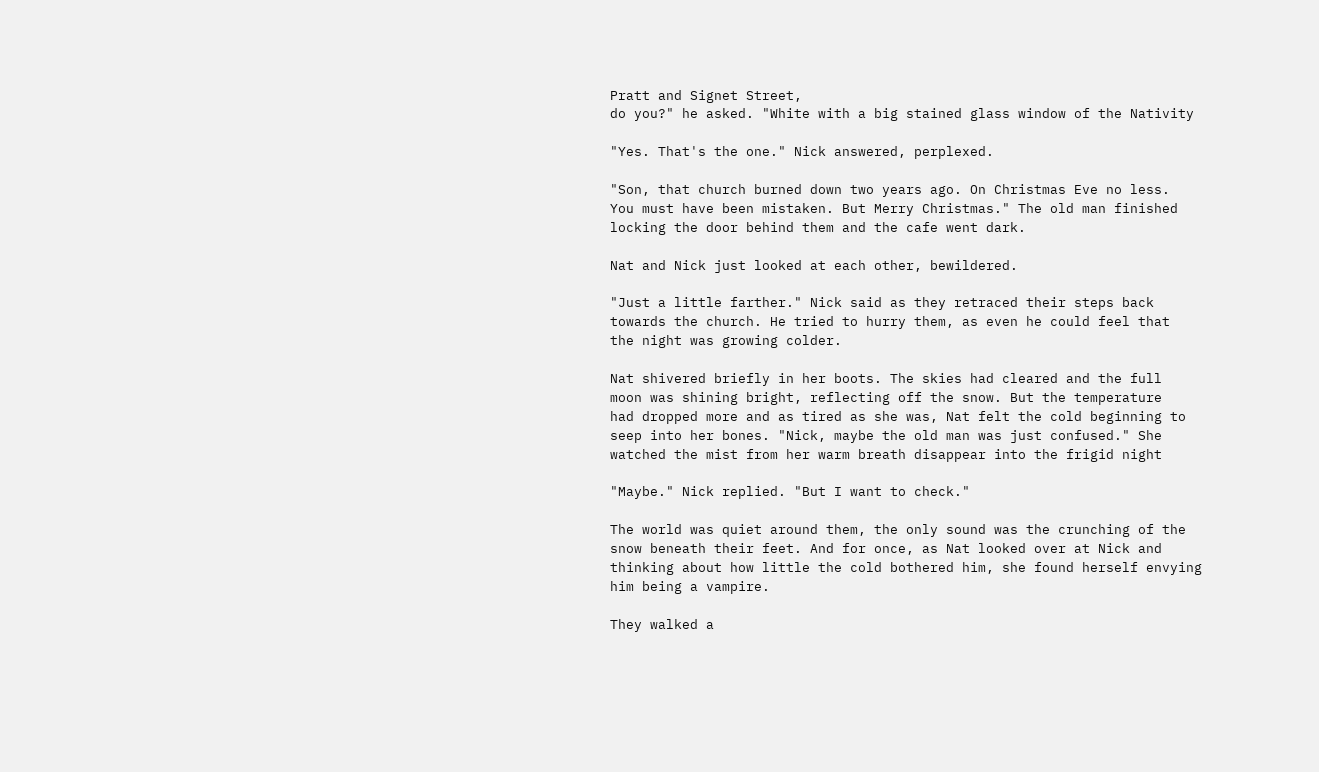Pratt and Signet Street,
do you?" he asked. "White with a big stained glass window of the Nativity

"Yes. That's the one." Nick answered, perplexed.

"Son, that church burned down two years ago. On Christmas Eve no less.
You must have been mistaken. But Merry Christmas." The old man finished
locking the door behind them and the cafe went dark.

Nat and Nick just looked at each other, bewildered.

"Just a little farther." Nick said as they retraced their steps back
towards the church. He tried to hurry them, as even he could feel that
the night was growing colder.

Nat shivered briefly in her boots. The skies had cleared and the full
moon was shining bright, reflecting off the snow. But the temperature
had dropped more and as tired as she was, Nat felt the cold beginning to
seep into her bones. "Nick, maybe the old man was just confused." She
watched the mist from her warm breath disappear into the frigid night

"Maybe." Nick replied. "But I want to check."

The world was quiet around them, the only sound was the crunching of the
snow beneath their feet. And for once, as Nat looked over at Nick and
thinking about how little the cold bothered him, she found herself envying
him being a vampire.

They walked a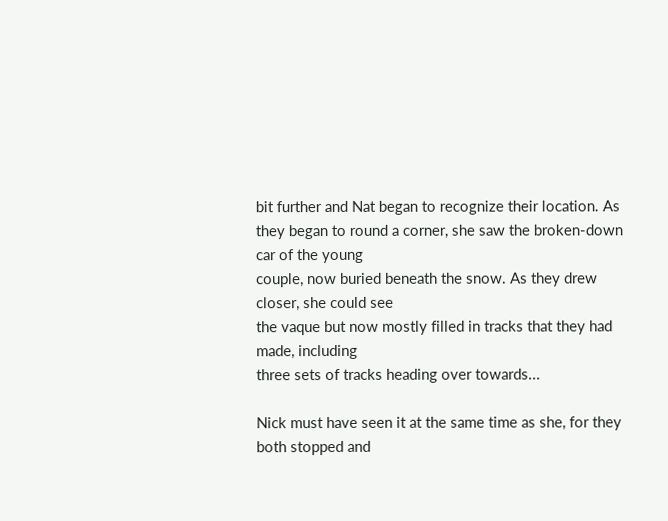bit further and Nat began to recognize their location. As
they began to round a corner, she saw the broken-down car of the young
couple, now buried beneath the snow. As they drew closer, she could see
the vaque but now mostly filled in tracks that they had made, including
three sets of tracks heading over towards...

Nick must have seen it at the same time as she, for they both stopped and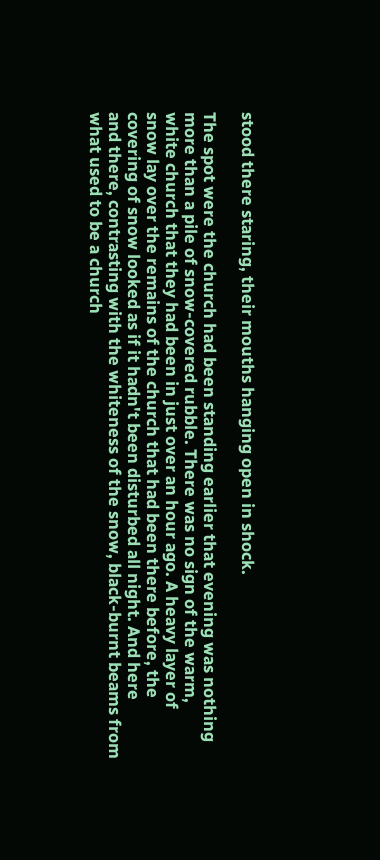stood there staring, their mouths hanging open in shock.

The spot were the church had been standing earlier that evening was nothing
more than a pile of snow-covered rubble. There was no sign of the warm,
white church that they had been in just over an hour ago. A heavy layer of
snow lay over the remains of the church that had been there before, the
covering of snow looked as if it hadn't been disturbed all night. And here
and there, contrasting with the whiteness of the snow, black-burnt beams from
what used to be a church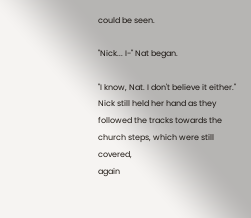could be seen.

"Nick... I-" Nat began.

"I know, Nat. I don't believe it either." Nick still held her hand as they
followed the tracks towards the church steps, which were still covered,
again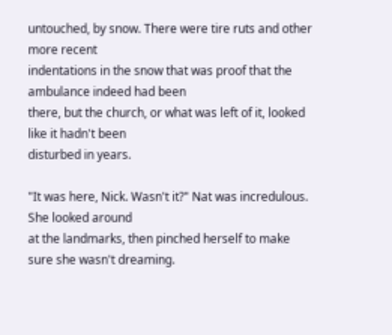untouched, by snow. There were tire ruts and other more recent
indentations in the snow that was proof that the ambulance indeed had been
there, but the church, or what was left of it, looked like it hadn't been
disturbed in years.

"It was here, Nick. Wasn't it?" Nat was incredulous. She looked around
at the landmarks, then pinched herself to make sure she wasn't dreaming.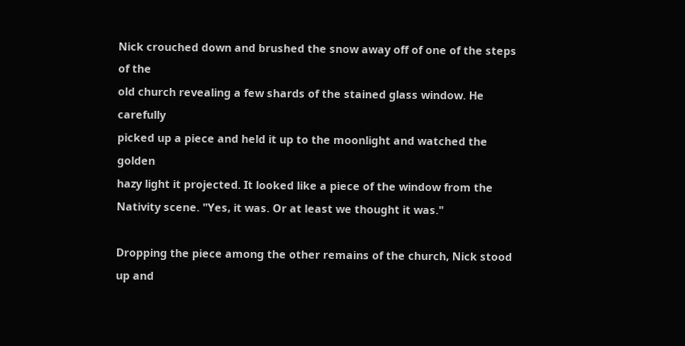Nick crouched down and brushed the snow away off of one of the steps of the
old church revealing a few shards of the stained glass window. He carefully
picked up a piece and held it up to the moonlight and watched the golden
hazy light it projected. It looked like a piece of the window from the
Nativity scene. "Yes, it was. Or at least we thought it was."

Dropping the piece among the other remains of the church, Nick stood up and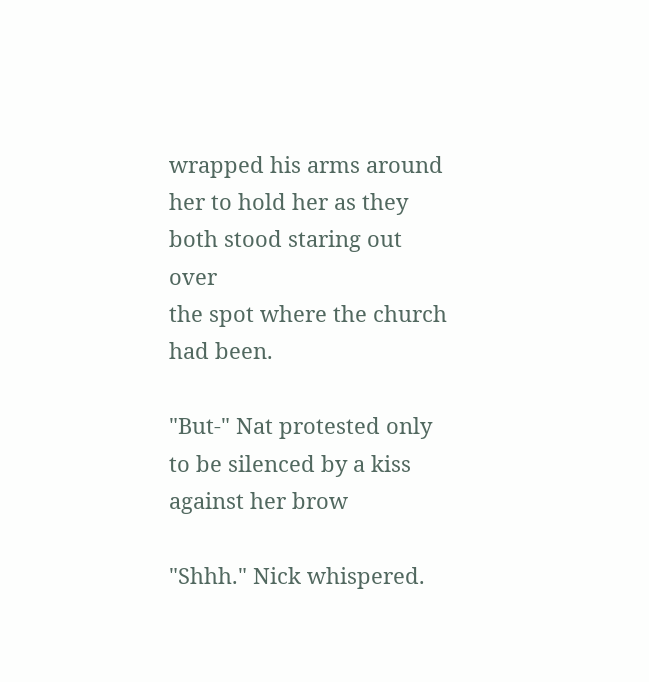wrapped his arms around her to hold her as they both stood staring out over
the spot where the church had been.

"But-" Nat protested only to be silenced by a kiss against her brow

"Shhh." Nick whispered.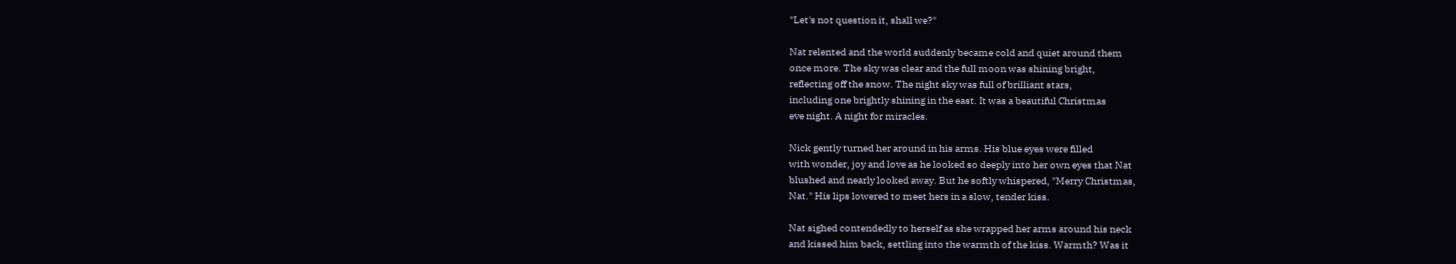"Let's not question it, shall we?"

Nat relented and the world suddenly became cold and quiet around them
once more. The sky was clear and the full moon was shining bright,
reflecting off the snow. The night sky was full of brilliant stars,
including one brightly shining in the east. It was a beautiful Christmas
eve night. A night for miracles.

Nick gently turned her around in his arms. His blue eyes were filled
with wonder, joy and love as he looked so deeply into her own eyes that Nat
blushed and nearly looked away. But he softly whispered, "Merry Christmas,
Nat." His lips lowered to meet hers in a slow, tender kiss.

Nat sighed contendedly to herself as she wrapped her arms around his neck
and kissed him back, settling into the warmth of the kiss. Warmth? Was it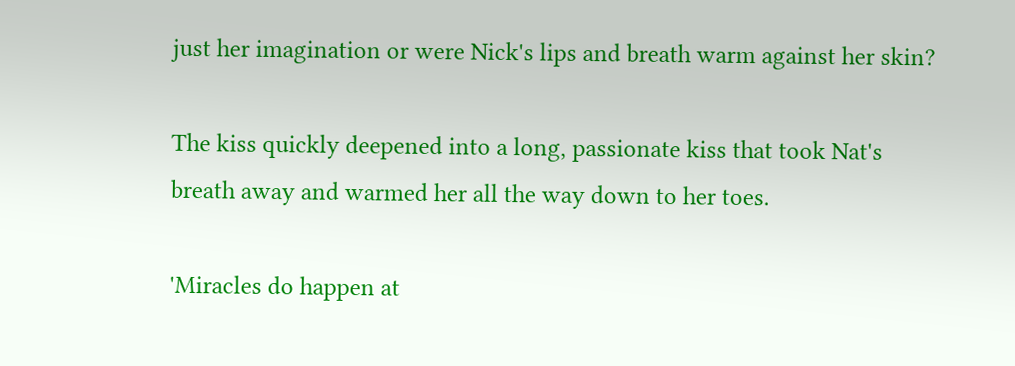just her imagination or were Nick's lips and breath warm against her skin?

The kiss quickly deepened into a long, passionate kiss that took Nat's
breath away and warmed her all the way down to her toes.

'Miracles do happen at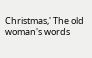Christmas,' The old woman's words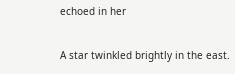echoed in her

A star twinkled brightly in the east.